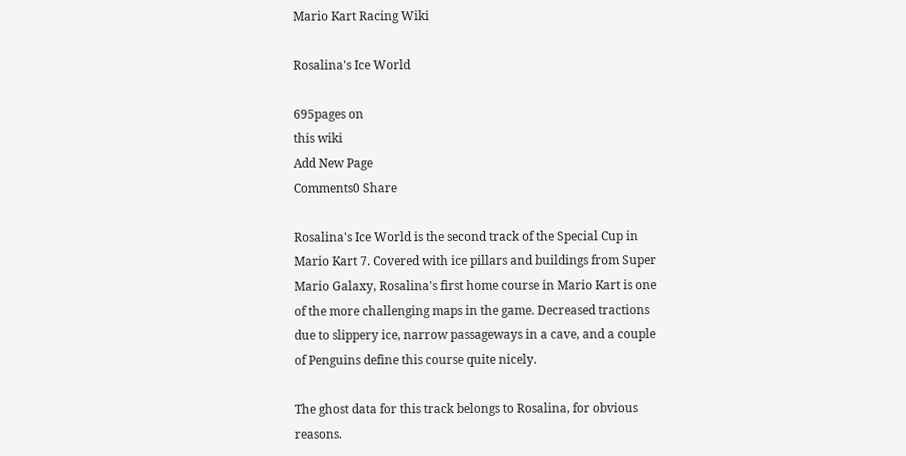Mario Kart Racing Wiki

Rosalina's Ice World

695pages on
this wiki
Add New Page
Comments0 Share

Rosalina's Ice World is the second track of the Special Cup in Mario Kart 7. Covered with ice pillars and buildings from Super Mario Galaxy, Rosalina's first home course in Mario Kart is one of the more challenging maps in the game. Decreased tractions due to slippery ice, narrow passageways in a cave, and a couple of Penguins define this course quite nicely.

The ghost data for this track belongs to Rosalina, for obvious reasons.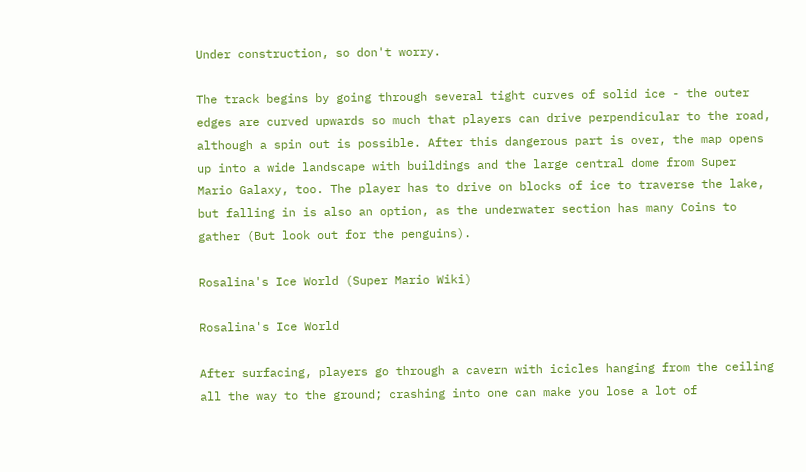Under construction, so don't worry.

The track begins by going through several tight curves of solid ice - the outer edges are curved upwards so much that players can drive perpendicular to the road, although a spin out is possible. After this dangerous part is over, the map opens up into a wide landscape with buildings and the large central dome from Super Mario Galaxy, too. The player has to drive on blocks of ice to traverse the lake, but falling in is also an option, as the underwater section has many Coins to gather (But look out for the penguins).

Rosalina's Ice World (Super Mario Wiki)

Rosalina's Ice World

After surfacing, players go through a cavern with icicles hanging from the ceiling all the way to the ground; crashing into one can make you lose a lot of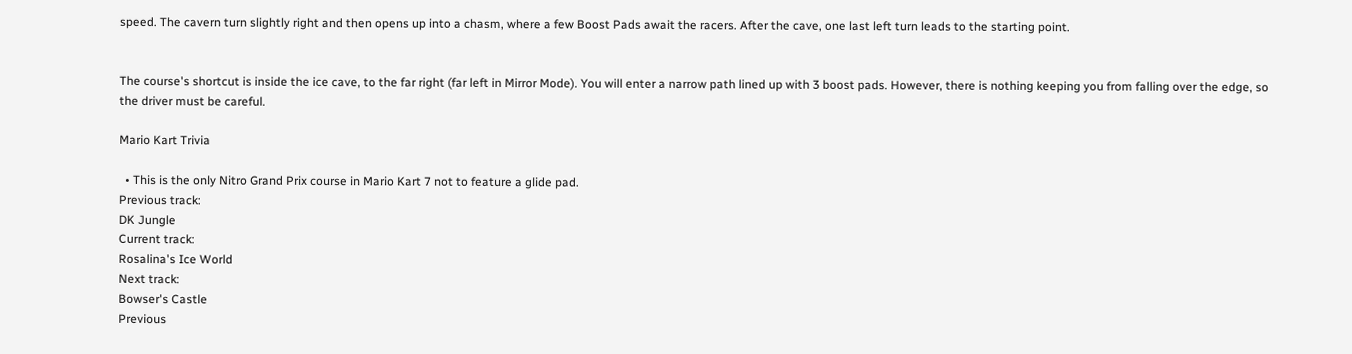speed. The cavern turn slightly right and then opens up into a chasm, where a few Boost Pads await the racers. After the cave, one last left turn leads to the starting point.


The course's shortcut is inside the ice cave, to the far right (far left in Mirror Mode). You will enter a narrow path lined up with 3 boost pads. However, there is nothing keeping you from falling over the edge, so the driver must be careful.

Mario Kart Trivia

  • This is the only Nitro Grand Prix course in Mario Kart 7 not to feature a glide pad.
Previous track:
DK Jungle
Current track:
Rosalina's Ice World
Next track:
Bowser's Castle
Previous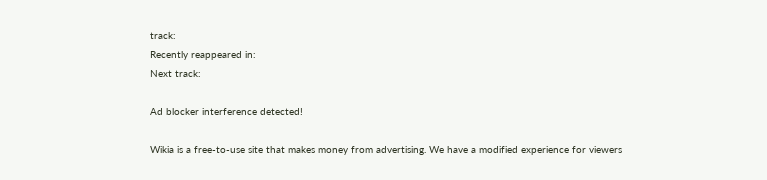track:
Recently reappeared in:
Next track:

Ad blocker interference detected!

Wikia is a free-to-use site that makes money from advertising. We have a modified experience for viewers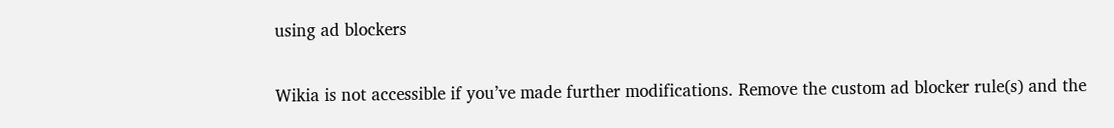using ad blockers

Wikia is not accessible if you’ve made further modifications. Remove the custom ad blocker rule(s) and the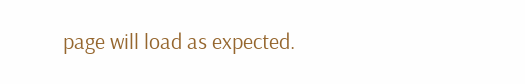page will load as expected.